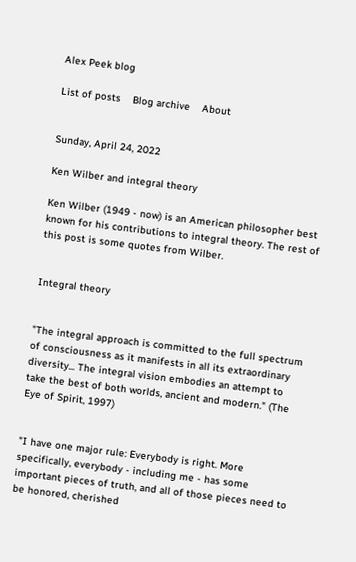Alex Peek blog

List of posts    Blog archive    About


Sunday, April 24, 2022

Ken Wilber and integral theory

Ken Wilber (1949 - now) is an American philosopher best known for his contributions to integral theory. The rest of this post is some quotes from Wilber.


Integral theory


"The integral approach is committed to the full spectrum of consciousness as it manifests in all its extraordinary diversity... The integral vision embodies an attempt to take the best of both worlds, ancient and modern." (The Eye of Spirit, 1997)


"I have one major rule: Everybody is right. More specifically, everybody - including me - has some important pieces of truth, and all of those pieces need to be honored, cherished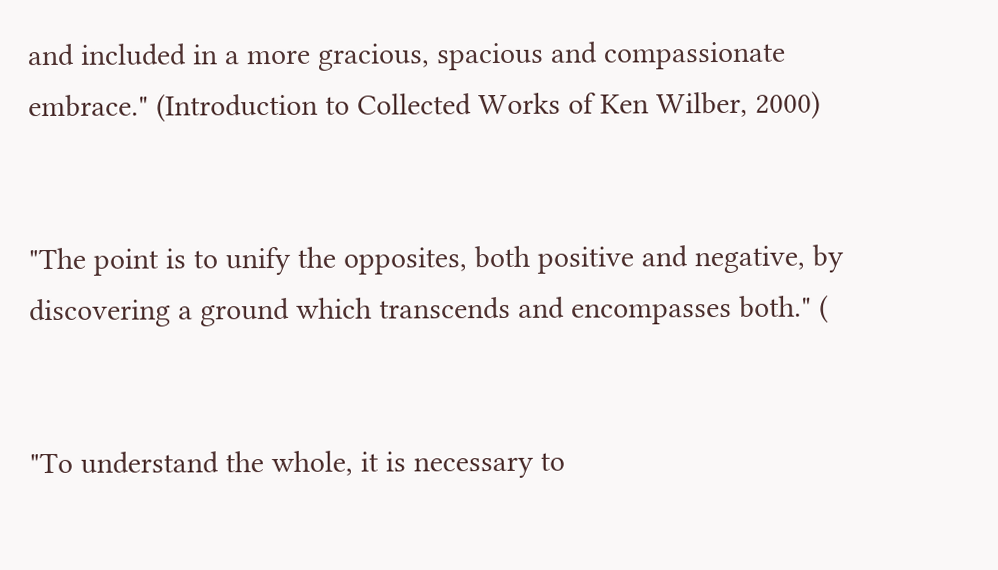and included in a more gracious, spacious and compassionate embrace." (Introduction to Collected Works of Ken Wilber, 2000)


"The point is to unify the opposites, both positive and negative, by discovering a ground which transcends and encompasses both." (


"To understand the whole, it is necessary to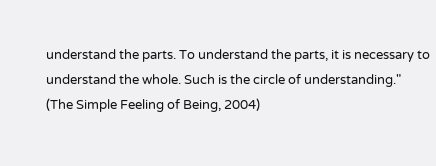understand the parts. To understand the parts, it is necessary to understand the whole. Such is the circle of understanding." (The Simple Feeling of Being, 2004)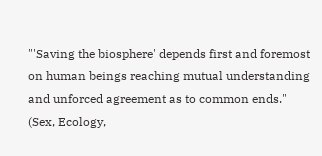"'Saving the biosphere' depends first and foremost on human beings reaching mutual understanding and unforced agreement as to common ends." (Sex, Ecology,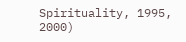Spirituality, 1995, 2000)